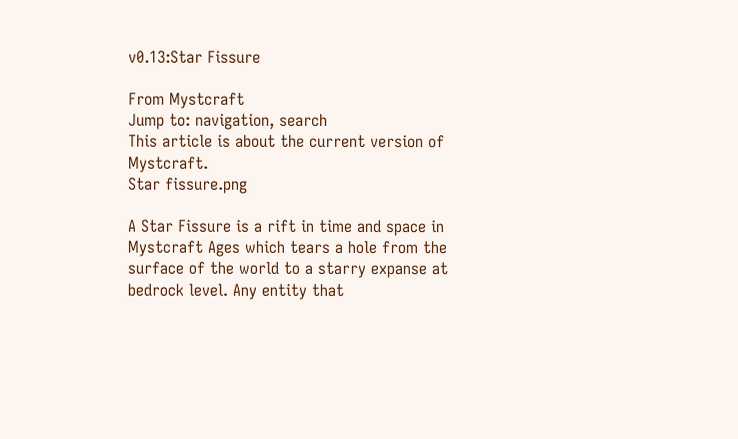v0.13:Star Fissure

From Mystcraft
Jump to: navigation, search
This article is about the current version of Mystcraft.
Star fissure.png

A Star Fissure is a rift in time and space in Mystcraft Ages which tears a hole from the surface of the world to a starry expanse at bedrock level. Any entity that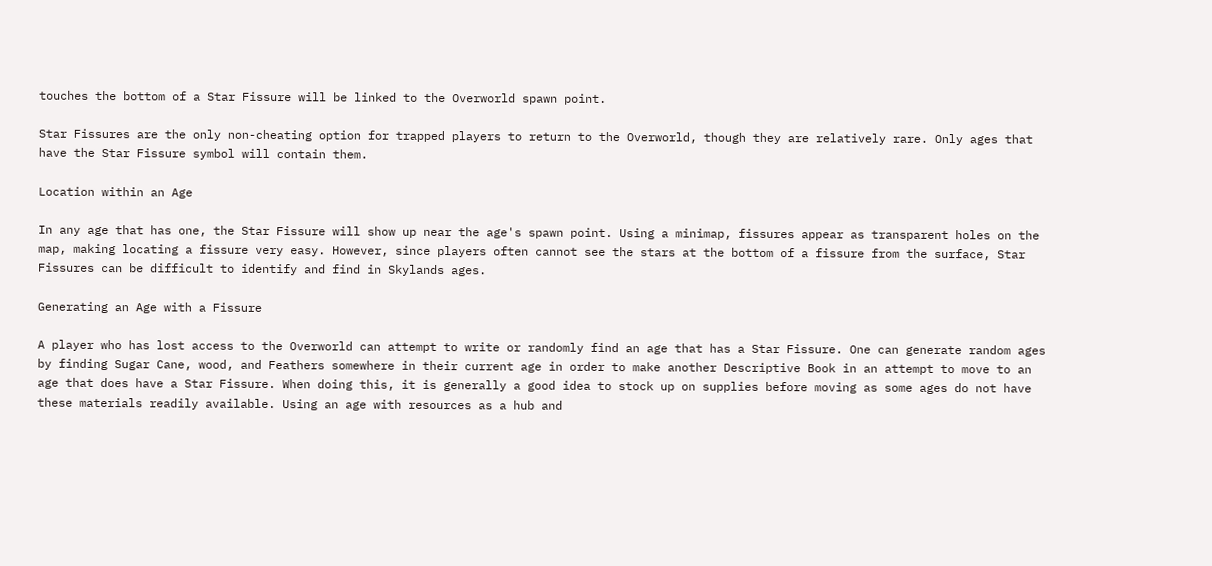touches the bottom of a Star Fissure will be linked to the Overworld spawn point.

Star Fissures are the only non-cheating option for trapped players to return to the Overworld, though they are relatively rare. Only ages that have the Star Fissure symbol will contain them.

Location within an Age

In any age that has one, the Star Fissure will show up near the age's spawn point. Using a minimap, fissures appear as transparent holes on the map, making locating a fissure very easy. However, since players often cannot see the stars at the bottom of a fissure from the surface, Star Fissures can be difficult to identify and find in Skylands ages.

Generating an Age with a Fissure

A player who has lost access to the Overworld can attempt to write or randomly find an age that has a Star Fissure. One can generate random ages by finding Sugar Cane, wood, and Feathers somewhere in their current age in order to make another Descriptive Book in an attempt to move to an age that does have a Star Fissure. When doing this, it is generally a good idea to stock up on supplies before moving as some ages do not have these materials readily available. Using an age with resources as a hub and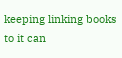keeping linking books to it can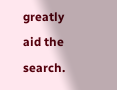greatly aid the search.